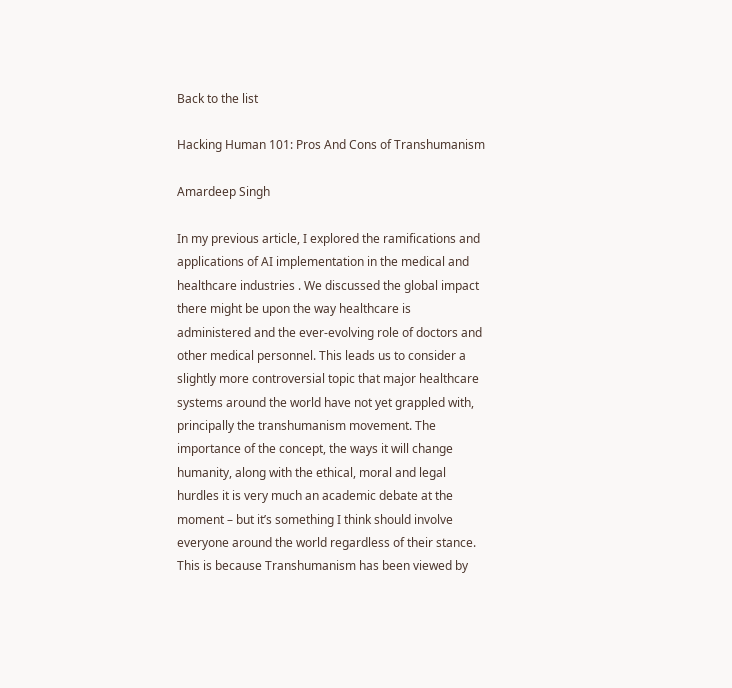Back to the list

Hacking Human 101: Pros And Cons of Transhumanism

Amardeep Singh

In my previous article, I explored the ramifications and applications of AI implementation in the medical and healthcare industries . We discussed the global impact there might be upon the way healthcare is administered and the ever-evolving role of doctors and other medical personnel. This leads us to consider a slightly more controversial topic that major healthcare systems around the world have not yet grappled with, principally the transhumanism movement. The importance of the concept, the ways it will change humanity, along with the ethical, moral and legal hurdles it is very much an academic debate at the moment – but it’s something I think should involve everyone around the world regardless of their stance. This is because Transhumanism has been viewed by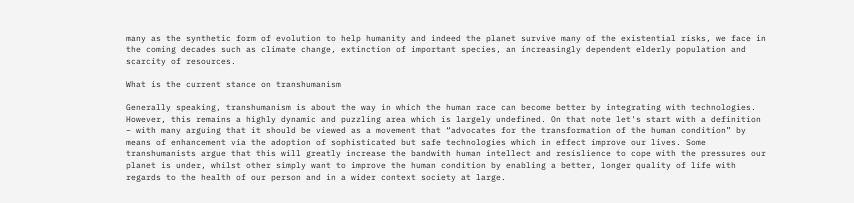many as the synthetic form of evolution to help humanity and indeed the planet survive many of the existential risks, we face in the coming decades such as climate change, extinction of important species, an increasingly dependent elderly population and scarcity of resources.

What is the current stance on transhumanism

Generally speaking, transhumanism is about the way in which the human race can become better by integrating with technologies. However, this remains a highly dynamic and puzzling area which is largely undefined. On that note let's start with a definition – with many arguing that it should be viewed as a movement that “advocates for the transformation of the human condition” by means of enhancement via the adoption of sophisticated but safe technologies which in effect improve our lives. Some transhumanists argue that this will greatly increase the bandwith human intellect and resislience to cope with the pressures our planet is under, whilst other simply want to improve the human condition by enabling a better, longer quality of life with regards to the health of our person and in a wider context society at large.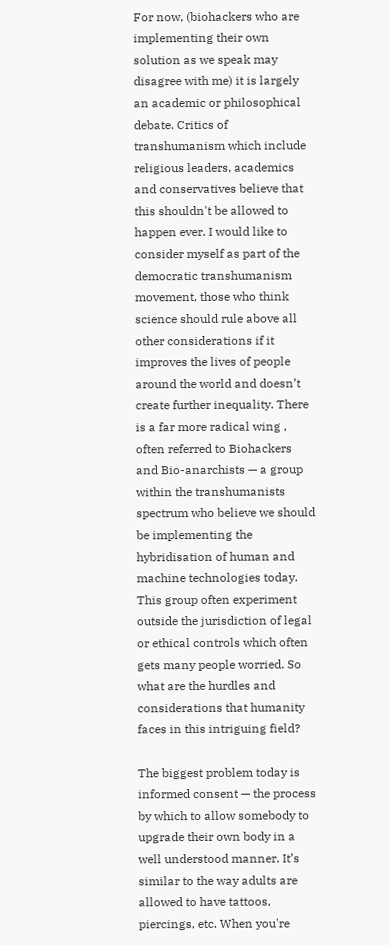For now, (biohackers who are implementing their own solution as we speak may disagree with me) it is largely an academic or philosophical debate. Critics of transhumanism which include religious leaders, academics and conservatives believe that this shouldn't be allowed to happen ever. I would like to consider myself as part of the democratic transhumanism movement, those who think science should rule above all other considerations if it improves the lives of people around the world and doesn’t create further inequality. There is a far more radical wing , often referred to Biohackers and Bio-anarchists — a group within the transhumanists spectrum who believe we should be implementing the hybridisation of human and machine technologies today. This group often experiment outside the jurisdiction of legal or ethical controls which often gets many people worried. So what are the hurdles and considerations that humanity faces in this intriguing field?

The biggest problem today is informed consent — the process by which to allow somebody to upgrade their own body in a well understood manner. It’s similar to the way adults are allowed to have tattoos, piercings, etc. When you're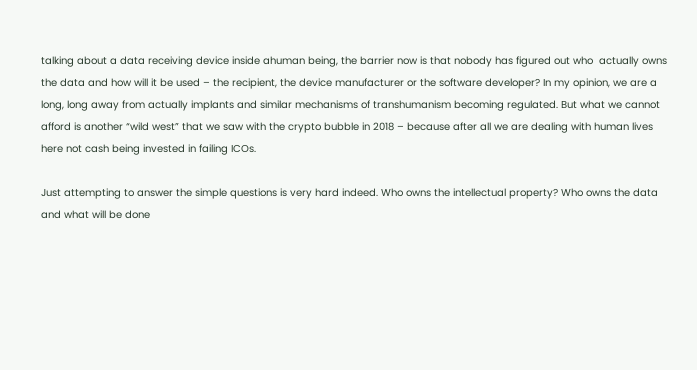talking about a data receiving device inside ahuman being, the barrier now is that nobody has figured out who  actually owns the data and how will it be used – the recipient, the device manufacturer or the software developer? In my opinion, we are a long, long away from actually implants and similar mechanisms of transhumanism becoming regulated. But what we cannot afford is another “wild west” that we saw with the crypto bubble in 2018 – because after all we are dealing with human lives here not cash being invested in failing ICOs.

Just attempting to answer the simple questions is very hard indeed. Who owns the intellectual property? Who owns the data and what will be done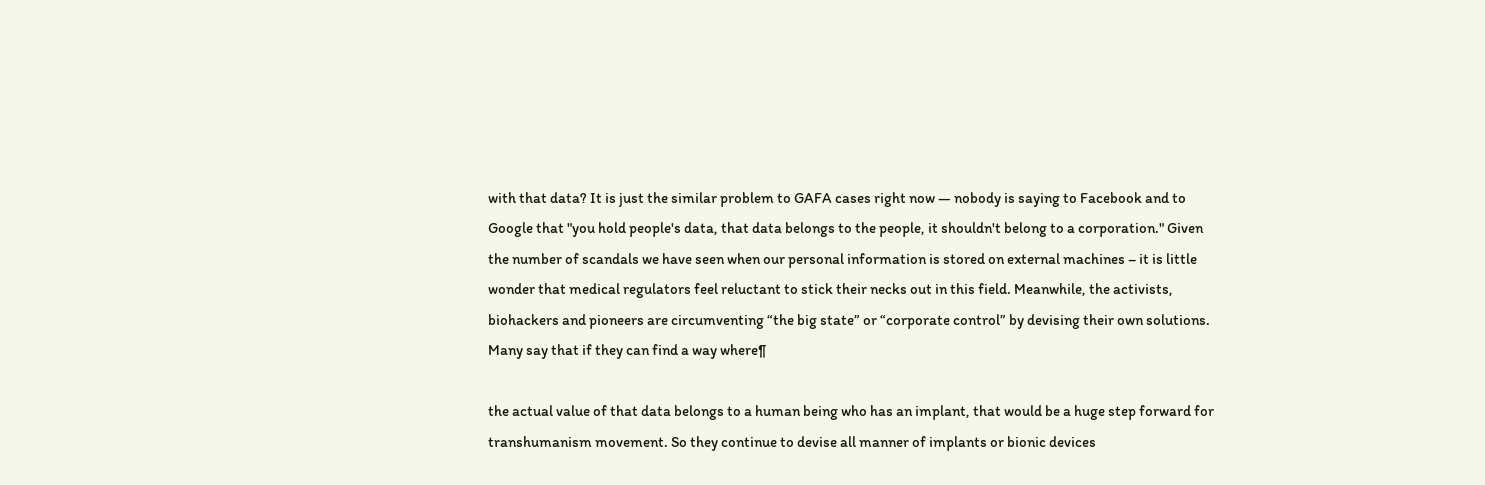with that data? It is just the similar problem to GAFA cases right now — nobody is saying to Facebook and to Google that "you hold people's data, that data belongs to the people, it shouldn't belong to a corporation." Given the number of scandals we have seen when our personal information is stored on external machines – it is little wonder that medical regulators feel reluctant to stick their necks out in this field. Meanwhile, the activists, biohackers and pioneers are circumventing “the big state” or “corporate control” by devising their own solutions. Many say that if they can find a way where¶

the actual value of that data belongs to a human being who has an implant, that would be a huge step forward for transhumanism movement. So they continue to devise all manner of implants or bionic devices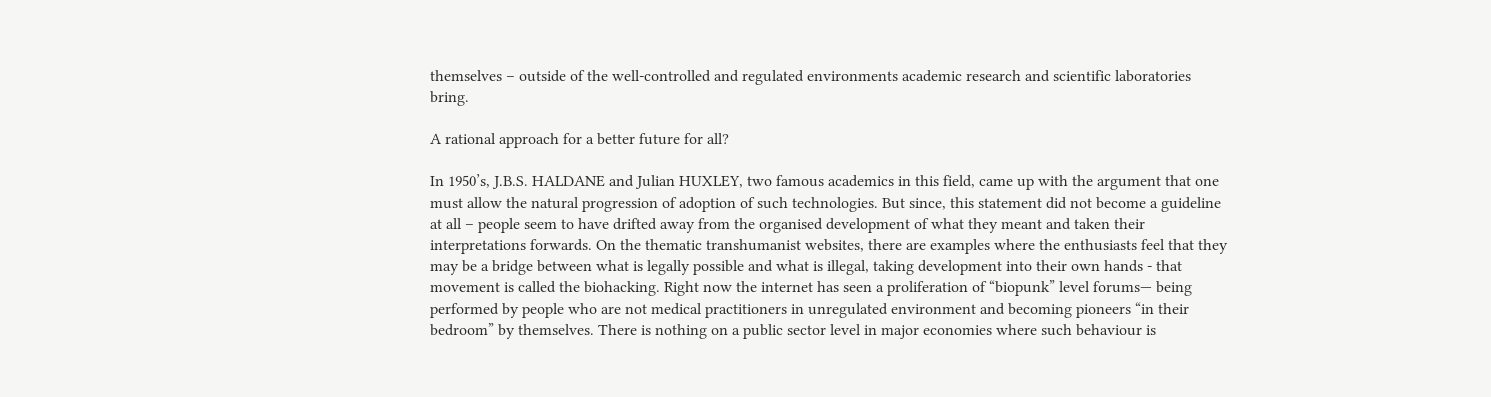themselves – outside of the well-controlled and regulated environments academic research and scientific laboratories bring.

A rational approach for a better future for all?

In 1950’s, J.B.S. HALDANE and Julian HUXLEY, two famous academics in this field, came up with the argument that one must allow the natural progression of adoption of such technologies. But since, this statement did not become a guideline at all – people seem to have drifted away from the organised development of what they meant and taken their interpretations forwards. On the thematic transhumanist websites, there are examples where the enthusiasts feel that they may be a bridge between what is legally possible and what is illegal, taking development into their own hands - that movement is called the biohacking. Right now the internet has seen a proliferation of “biopunk” level forums— being performed by people who are not medical practitioners in unregulated environment and becoming pioneers “in their bedroom” by themselves. There is nothing on a public sector level in major economies where such behaviour is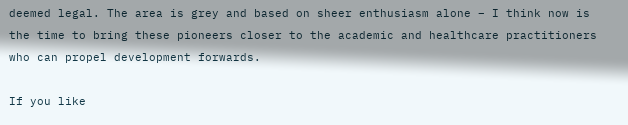deemed legal. The area is grey and based on sheer enthusiasm alone – I think now is the time to bring these pioneers closer to the academic and healthcare practitioners who can propel development forwards.

If you like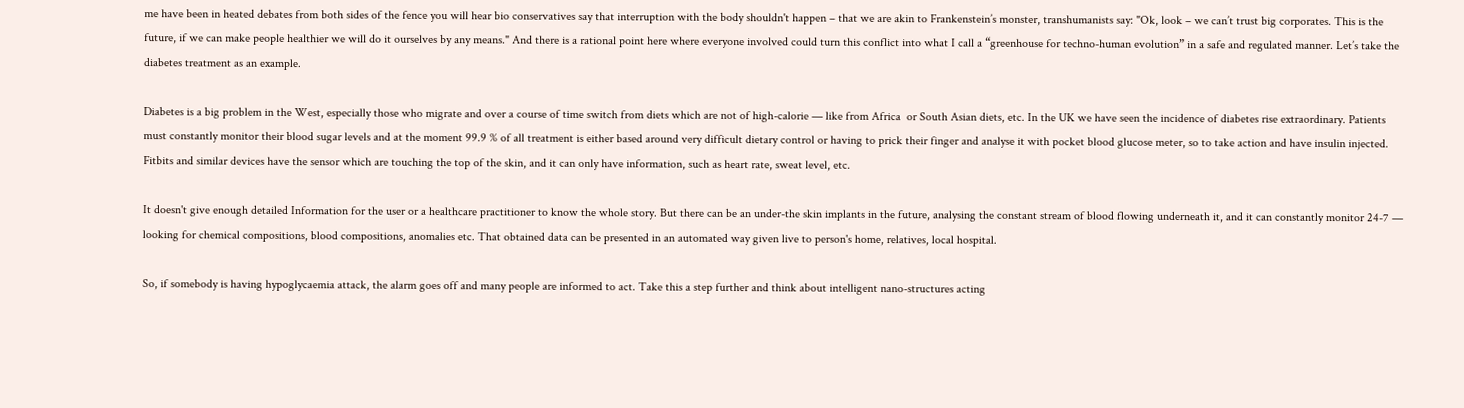me have been in heated debates from both sides of the fence you will hear bio conservatives say that interruption with the body shouldn't happen – that we are akin to Frankenstein’s monster, transhumanists say: "Ok, look – we can’t trust big corporates. This is the future, if we can make people healthier we will do it ourselves by any means." And there is a rational point here where everyone involved could turn this conflict into what I call a “greenhouse for techno-human evolution” in a safe and regulated manner. Let’s take the diabetes treatment as an example.

Diabetes is a big problem in the West, especially those who migrate and over a course of time switch from diets which are not of high-calorie — like from Africa  or South Asian diets, etc. In the UK we have seen the incidence of diabetes rise extraordinary. Patients must constantly monitor their blood sugar levels and at the moment 99.9 % of all treatment is either based around very difficult dietary control or having to prick their finger and analyse it with pocket blood glucose meter, so to take action and have insulin injected. Fitbits and similar devices have the sensor which are touching the top of the skin, and it can only have information, such as heart rate, sweat level, etc.

It doesn't give enough detailed Information for the user or a healthcare practitioner to know the whole story. But there can be an under-the skin implants in the future, analysing the constant stream of blood flowing underneath it, and it can constantly monitor 24-7 — looking for chemical compositions, blood compositions, anomalies etc. That obtained data can be presented in an automated way given live to person's home, relatives, local hospital.

So, if somebody is having hypoglycaemia attack, the alarm goes off and many people are informed to act. Take this a step further and think about intelligent nano-structures acting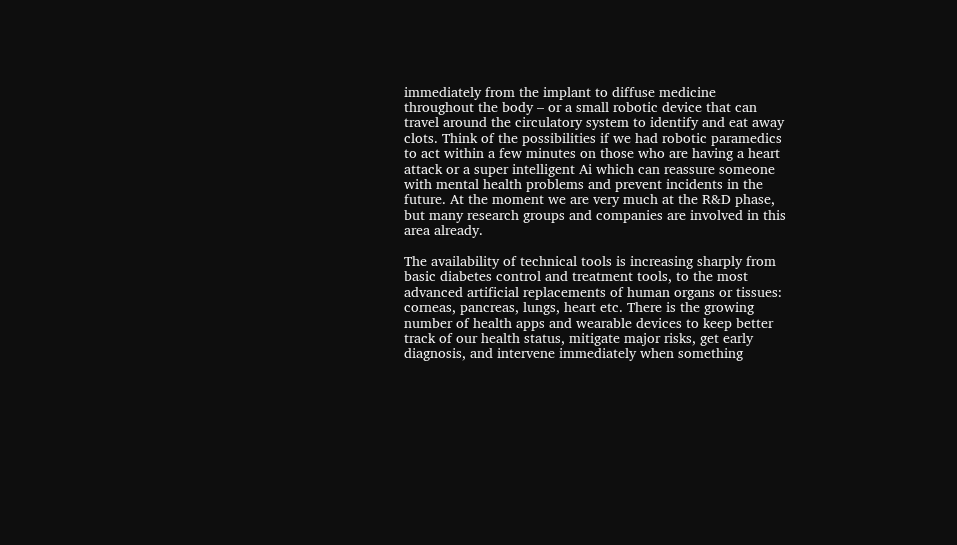immediately from the implant to diffuse medicine throughout the body – or a small robotic device that can travel around the circulatory system to identify and eat away clots. Think of the possibilities if we had robotic paramedics to act within a few minutes on those who are having a heart attack or a super intelligent Ai which can reassure someone with mental health problems and prevent incidents in the future. At the moment we are very much at the R&D phase, but many research groups and companies are involved in this area already.

The availability of technical tools is increasing sharply from basic diabetes control and treatment tools, to the most advanced artificial replacements of human organs or tissues: corneas, pancreas, lungs, heart etc. There is the growing number of health apps and wearable devices to keep better track of our health status, mitigate major risks, get early diagnosis, and intervene immediately when something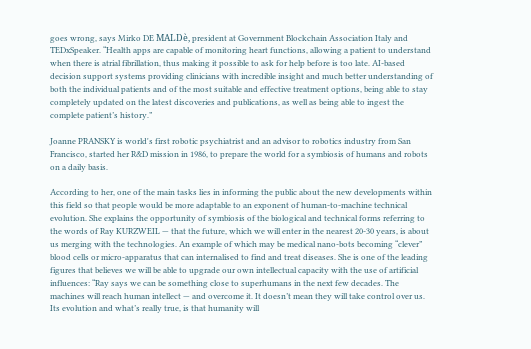goes wrong, says Mirko DE MALDè, president at Government Blockchain Association Italy and TEDxSpeaker. “Health apps are capable of monitoring heart functions, allowing a patient to understand when there is atrial fibrillation, thus making it possible to ask for help before is too late. AI-based decision support systems providing clinicians with incredible insight and much better understanding of both the individual patients and of the most suitable and effective treatment options, being able to stay completely updated on the latest discoveries and publications, as well as being able to ingest the complete patient’s history.”

Joanne PRANSKY is world's first robotic psychiatrist and an advisor to robotics industry from San Francisco, started her R&D mission in 1986, to prepare the world for a symbiosis of humans and robots on a daily basis.

According to her, one of the main tasks lies in informing the public about the new developments within this field so that people would be more adaptable to an exponent of human-to-machine technical evolution. She explains the opportunity of symbiosis of the biological and technical forms referring to the words of Ray KURZWEIL — that the future, which we will enter in the nearest 20-30 years, is about us merging with the technologies. An example of which may be medical nano-bots becoming “clever” blood cells or micro-apparatus that can internalised to find and treat diseases. She is one of the leading figures that believes we will be able to upgrade our own intellectual capacity with the use of artificial influences: “Ray says we can be something close to superhumans in the next few decades. The machines will reach human intellect — and overcome it. It doesn’t mean they will take control over us. Its evolution and what’s really true, is that humanity will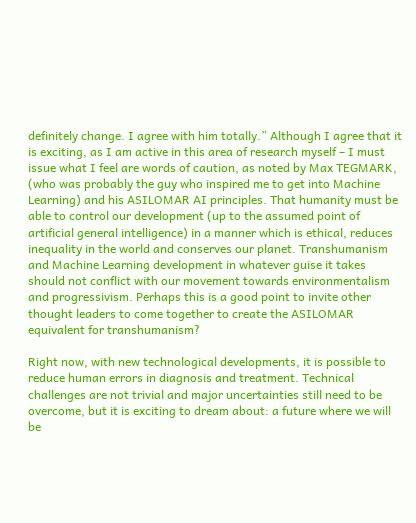definitely change. I agree with him totally.” Although I agree that it is exciting, as I am active in this area of research myself – I must issue what I feel are words of caution, as noted by Max TEGMARK, (who was probably the guy who inspired me to get into Machine Learning) and his ASILOMAR AI principles. That humanity must be able to control our development (up to the assumed point of artificial general intelligence) in a manner which is ethical, reduces inequality in the world and conserves our planet. Transhumanism and Machine Learning development in whatever guise it takes should not conflict with our movement towards environmentalism and progressivism. Perhaps this is a good point to invite other thought leaders to come together to create the ASILOMAR equivalent for transhumanism?

Right now, with new technological developments, it is possible to reduce human errors in diagnosis and treatment. Technical challenges are not trivial and major uncertainties still need to be overcome, but it is exciting to dream about: a future where we will be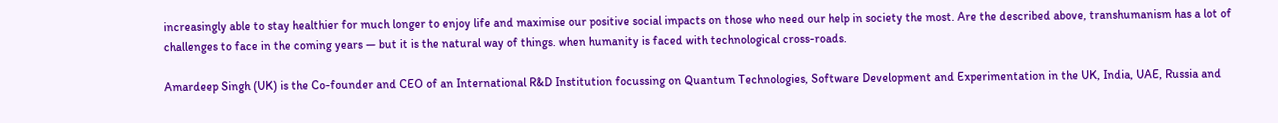increasingly able to stay healthier for much longer to enjoy life and maximise our positive social impacts on those who need our help in society the most. Are the described above, transhumanism has a lot of challenges to face in the coming years — but it is the natural way of things. when humanity is faced with technological cross-roads.

Amardeep Singh (UK) is the Co-founder and CEO of an International R&D Institution focussing on Quantum Technologies, Software Development and Experimentation in the UK, India, UAE, Russia and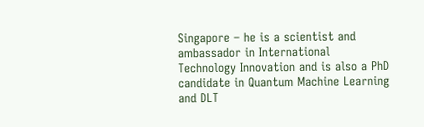Singapore – he is a scientist and ambassador in International Technology Innovation and is also a PhD candidate in Quantum Machine Learning and DLT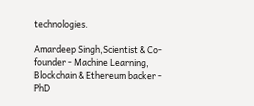technologies.

Amardeep Singh,Scientist & Co-founder - Machine Learning, Blockchain & Ethereum backer - PhD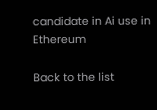candidate in Ai use in Ethereum

Back to the list